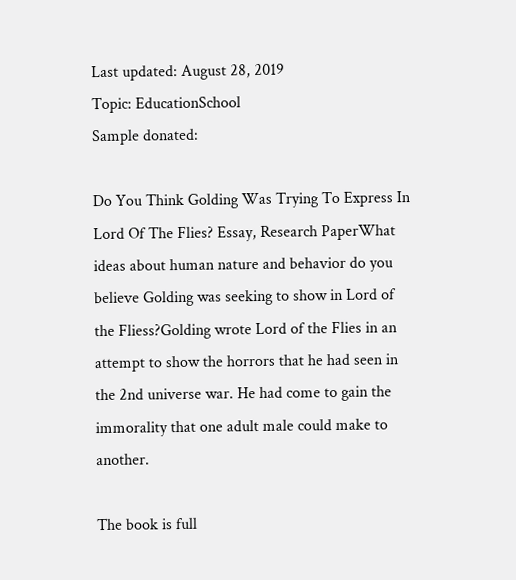Last updated: August 28, 2019
Topic: EducationSchool
Sample donated:

Do You Think Golding Was Trying To Express In Lord Of The Flies? Essay, Research PaperWhat ideas about human nature and behavior do you believe Golding was seeking to show in Lord of the Fliess?Golding wrote Lord of the Flies in an attempt to show the horrors that he had seen in the 2nd universe war. He had come to gain the immorality that one adult male could make to another.

The book is full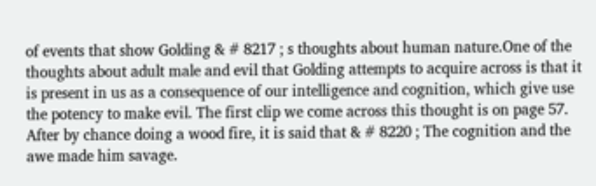of events that show Golding & # 8217 ; s thoughts about human nature.One of the thoughts about adult male and evil that Golding attempts to acquire across is that it is present in us as a consequence of our intelligence and cognition, which give use the potency to make evil. The first clip we come across this thought is on page 57. After by chance doing a wood fire, it is said that & # 8220 ; The cognition and the awe made him savage.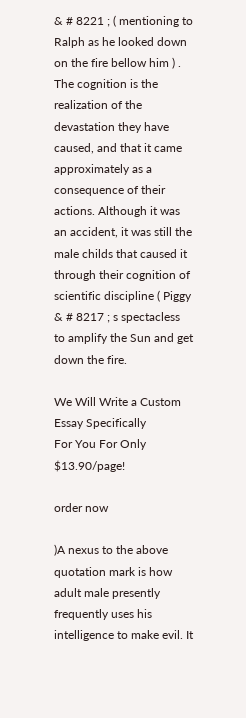& # 8221 ; ( mentioning to Ralph as he looked down on the fire bellow him ) . The cognition is the realization of the devastation they have caused, and that it came approximately as a consequence of their actions. Although it was an accident, it was still the male childs that caused it through their cognition of scientific discipline ( Piggy & # 8217 ; s spectacless to amplify the Sun and get down the fire.

We Will Write a Custom Essay Specifically
For You For Only $13.90/page!

order now

)A nexus to the above quotation mark is how adult male presently frequently uses his intelligence to make evil. It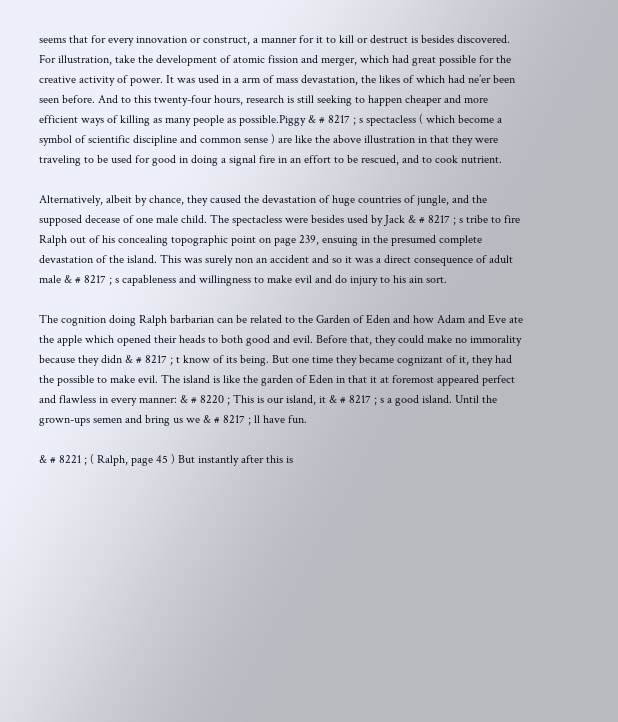seems that for every innovation or construct, a manner for it to kill or destruct is besides discovered. For illustration, take the development of atomic fission and merger, which had great possible for the creative activity of power. It was used in a arm of mass devastation, the likes of which had ne’er been seen before. And to this twenty-four hours, research is still seeking to happen cheaper and more efficient ways of killing as many people as possible.Piggy & # 8217 ; s spectacless ( which become a symbol of scientific discipline and common sense ) are like the above illustration in that they were traveling to be used for good in doing a signal fire in an effort to be rescued, and to cook nutrient.

Alternatively, albeit by chance, they caused the devastation of huge countries of jungle, and the supposed decease of one male child. The spectacless were besides used by Jack & # 8217 ; s tribe to fire Ralph out of his concealing topographic point on page 239, ensuing in the presumed complete devastation of the island. This was surely non an accident and so it was a direct consequence of adult male & # 8217 ; s capableness and willingness to make evil and do injury to his ain sort.

The cognition doing Ralph barbarian can be related to the Garden of Eden and how Adam and Eve ate the apple which opened their heads to both good and evil. Before that, they could make no immorality because they didn & # 8217 ; t know of its being. But one time they became cognizant of it, they had the possible to make evil. The island is like the garden of Eden in that it at foremost appeared perfect and flawless in every manner: & # 8220 ; This is our island, it & # 8217 ; s a good island. Until the grown-ups semen and bring us we & # 8217 ; ll have fun.

& # 8221 ; ( Ralph, page 45 ) But instantly after this is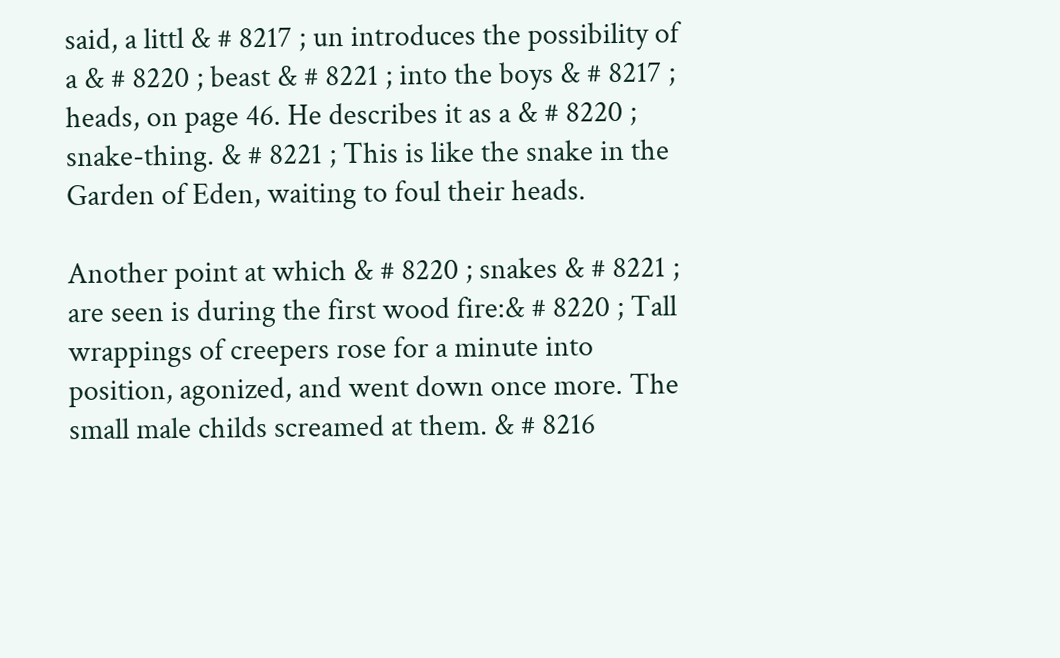said, a littl & # 8217 ; un introduces the possibility of a & # 8220 ; beast & # 8221 ; into the boys & # 8217 ; heads, on page 46. He describes it as a & # 8220 ; snake-thing. & # 8221 ; This is like the snake in the Garden of Eden, waiting to foul their heads.

Another point at which & # 8220 ; snakes & # 8221 ; are seen is during the first wood fire:& # 8220 ; Tall wrappings of creepers rose for a minute into position, agonized, and went down once more. The small male childs screamed at them. & # 8216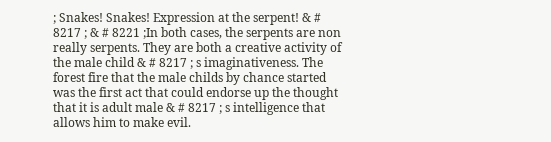; Snakes! Snakes! Expression at the serpent! & # 8217 ; & # 8221 ;In both cases, the serpents are non really serpents. They are both a creative activity of the male child & # 8217 ; s imaginativeness. The forest fire that the male childs by chance started was the first act that could endorse up the thought that it is adult male & # 8217 ; s intelligence that allows him to make evil.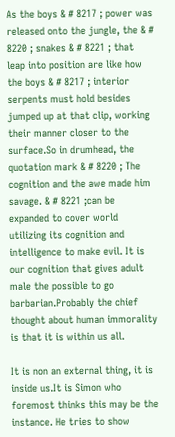As the boys & # 8217 ; power was released onto the jungle, the & # 8220 ; snakes & # 8221 ; that leap into position are like how the boys & # 8217 ; interior serpents must hold besides jumped up at that clip, working their manner closer to the surface.So in drumhead, the quotation mark & # 8220 ; The cognition and the awe made him savage. & # 8221 ;can be expanded to cover world utilizing its cognition and intelligence to make evil. It is our cognition that gives adult male the possible to go barbarian.Probably the chief thought about human immorality is that it is within us all.

It is non an external thing, it is inside us.It is Simon who foremost thinks this may be the instance. He tries to show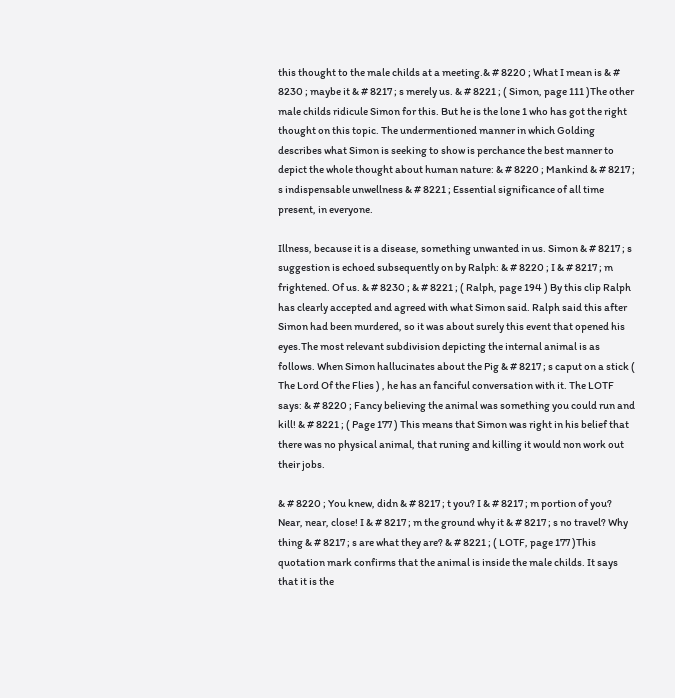this thought to the male childs at a meeting.& # 8220 ; What I mean is & # 8230 ; maybe it & # 8217 ; s merely us. & # 8221 ; ( Simon, page 111 )The other male childs ridicule Simon for this. But he is the lone 1 who has got the right thought on this topic. The undermentioned manner in which Golding describes what Simon is seeking to show is perchance the best manner to depict the whole thought about human nature: & # 8220 ; Mankind & # 8217 ; s indispensable unwellness & # 8221 ; Essential significance of all time present, in everyone.

Illness, because it is a disease, something unwanted in us. Simon & # 8217 ; s suggestion is echoed subsequently on by Ralph: & # 8220 ; I & # 8217 ; m frightened. Of us. & # 8230 ; & # 8221 ; ( Ralph, page 194 ) By this clip Ralph has clearly accepted and agreed with what Simon said. Ralph said this after Simon had been murdered, so it was about surely this event that opened his eyes.The most relevant subdivision depicting the internal animal is as follows. When Simon hallucinates about the Pig & # 8217 ; s caput on a stick ( The Lord Of the Flies ) , he has an fanciful conversation with it. The LOTF says: & # 8220 ; Fancy believing the animal was something you could run and kill! & # 8221 ; ( Page 177 ) This means that Simon was right in his belief that there was no physical animal, that runing and killing it would non work out their jobs.

& # 8220 ; You knew, didn & # 8217 ; t you? I & # 8217 ; m portion of you? Near, near, close! I & # 8217 ; m the ground why it & # 8217 ; s no travel? Why thing & # 8217 ; s are what they are? & # 8221 ; ( LOTF, page 177 )This quotation mark confirms that the animal is inside the male childs. It says that it is the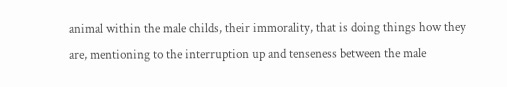animal within the male childs, their immorality, that is doing things how they are, mentioning to the interruption up and tenseness between the male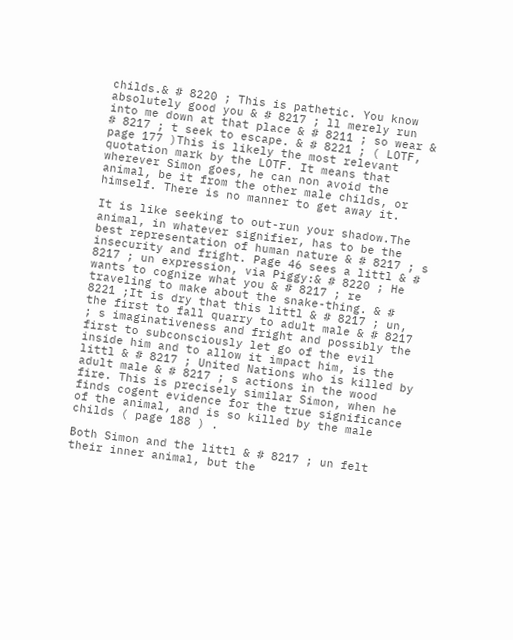childs.& # 8220 ; This is pathetic. You know absolutely good you & # 8217 ; ll merely run into me down at that place & # 8211 ; so wear & # 8217 ; t seek to escape. & # 8221 ; ( LOTF, page 177 )This is likely the most relevant quotation mark by the LOTF. It means that wherever Simon goes, he can non avoid the animal, be it from the other male childs, or himself. There is no manner to get away it.

It is like seeking to out-run your shadow.The animal, in whatever signifier, has to be the best representation of human nature & # 8217 ; s insecurity and fright. Page 46 sees a littl & # 8217 ; un expression, via Piggy:& # 8220 ; He wants to cognize what you & # 8217 ; re traveling to make about the snake-thing. & # 8221 ;It is dry that this littl & # 8217 ; un, the first to fall quarry to adult male & # 8217 ; s imaginativeness and fright and possibly the first to subconsciously let go of the evil inside him and to allow it impact him, is the littl & # 8217 ; United Nations who is killed by adult male & # 8217 ; s actions in the wood fire. This is precisely similar Simon, when he finds cogent evidence for the true significance of the animal, and is so killed by the male childs ( page 188 ) .

Both Simon and the littl & # 8217 ; un felt their inner animal, but the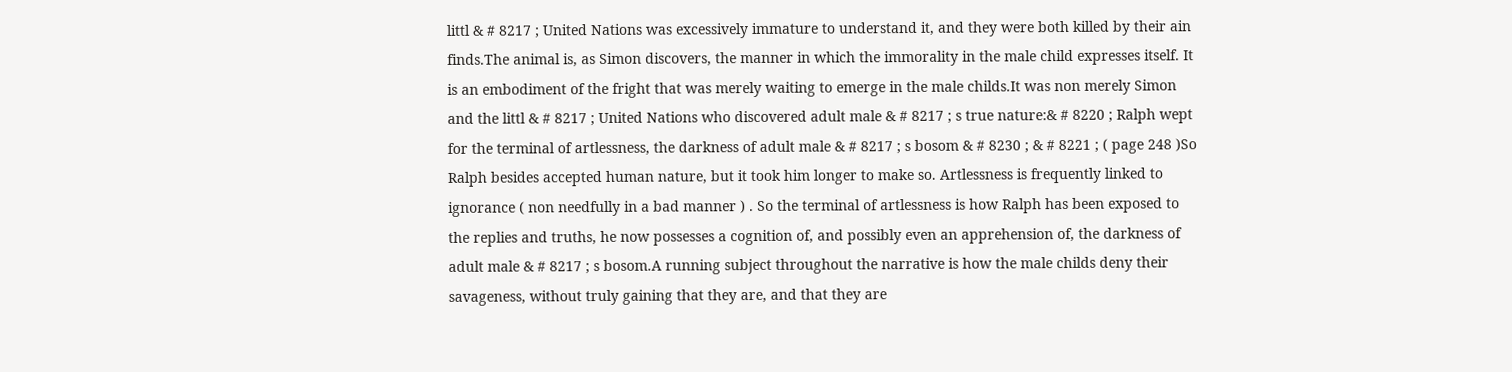littl & # 8217 ; United Nations was excessively immature to understand it, and they were both killed by their ain finds.The animal is, as Simon discovers, the manner in which the immorality in the male child expresses itself. It is an embodiment of the fright that was merely waiting to emerge in the male childs.It was non merely Simon and the littl & # 8217 ; United Nations who discovered adult male & # 8217 ; s true nature:& # 8220 ; Ralph wept for the terminal of artlessness, the darkness of adult male & # 8217 ; s bosom & # 8230 ; & # 8221 ; ( page 248 )So Ralph besides accepted human nature, but it took him longer to make so. Artlessness is frequently linked to ignorance ( non needfully in a bad manner ) . So the terminal of artlessness is how Ralph has been exposed to the replies and truths, he now possesses a cognition of, and possibly even an apprehension of, the darkness of adult male & # 8217 ; s bosom.A running subject throughout the narrative is how the male childs deny their savageness, without truly gaining that they are, and that they are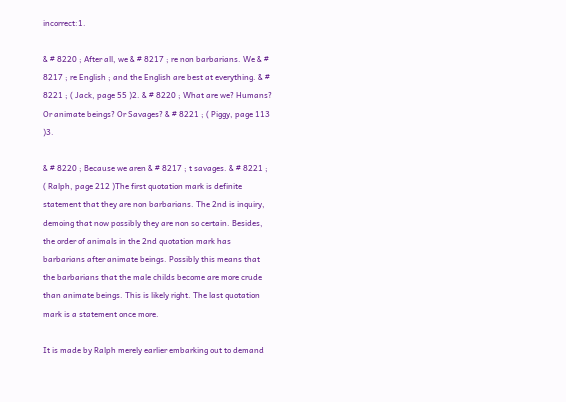incorrect:1.

& # 8220 ; After all, we & # 8217 ; re non barbarians. We & # 8217 ; re English ; and the English are best at everything. & # 8221 ; ( Jack, page 55 )2. & # 8220 ; What are we? Humans? Or animate beings? Or Savages? & # 8221 ; ( Piggy, page 113 )3.

& # 8220 ; Because we aren & # 8217 ; t savages. & # 8221 ; ( Ralph, page 212 )The first quotation mark is definite statement that they are non barbarians. The 2nd is inquiry, demoing that now possibly they are non so certain. Besides, the order of animals in the 2nd quotation mark has barbarians after animate beings. Possibly this means that the barbarians that the male childs become are more crude than animate beings. This is likely right. The last quotation mark is a statement once more.

It is made by Ralph merely earlier embarking out to demand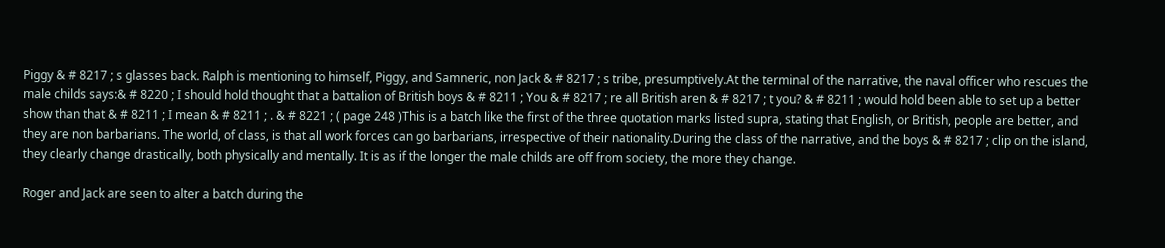Piggy & # 8217 ; s glasses back. Ralph is mentioning to himself, Piggy, and Samneric, non Jack & # 8217 ; s tribe, presumptively.At the terminal of the narrative, the naval officer who rescues the male childs says:& # 8220 ; I should hold thought that a battalion of British boys & # 8211 ; You & # 8217 ; re all British aren & # 8217 ; t you? & # 8211 ; would hold been able to set up a better show than that & # 8211 ; I mean & # 8211 ; . & # 8221 ; ( page 248 )This is a batch like the first of the three quotation marks listed supra, stating that English, or British, people are better, and they are non barbarians. The world, of class, is that all work forces can go barbarians, irrespective of their nationality.During the class of the narrative, and the boys & # 8217 ; clip on the island, they clearly change drastically, both physically and mentally. It is as if the longer the male childs are off from society, the more they change.

Roger and Jack are seen to alter a batch during the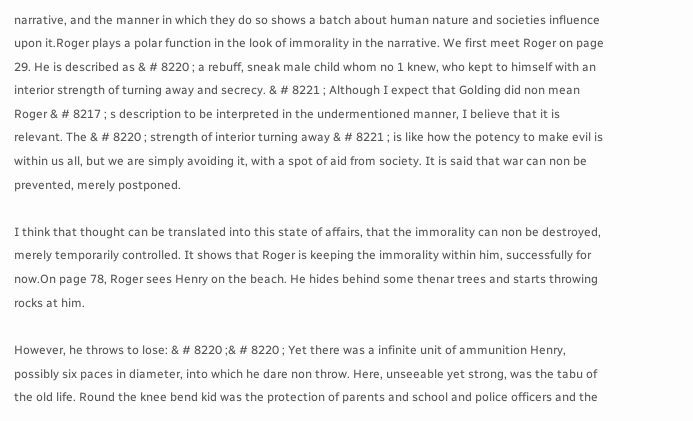narrative, and the manner in which they do so shows a batch about human nature and societies influence upon it.Roger plays a polar function in the look of immorality in the narrative. We first meet Roger on page 29. He is described as & # 8220 ; a rebuff, sneak male child whom no 1 knew, who kept to himself with an interior strength of turning away and secrecy. & # 8221 ; Although I expect that Golding did non mean Roger & # 8217 ; s description to be interpreted in the undermentioned manner, I believe that it is relevant. The & # 8220 ; strength of interior turning away & # 8221 ; is like how the potency to make evil is within us all, but we are simply avoiding it, with a spot of aid from society. It is said that war can non be prevented, merely postponed.

I think that thought can be translated into this state of affairs, that the immorality can non be destroyed, merely temporarily controlled. It shows that Roger is keeping the immorality within him, successfully for now.On page 78, Roger sees Henry on the beach. He hides behind some thenar trees and starts throwing rocks at him.

However, he throws to lose: & # 8220 ;& # 8220 ; Yet there was a infinite unit of ammunition Henry, possibly six paces in diameter, into which he dare non throw. Here, unseeable yet strong, was the tabu of the old life. Round the knee bend kid was the protection of parents and school and police officers and the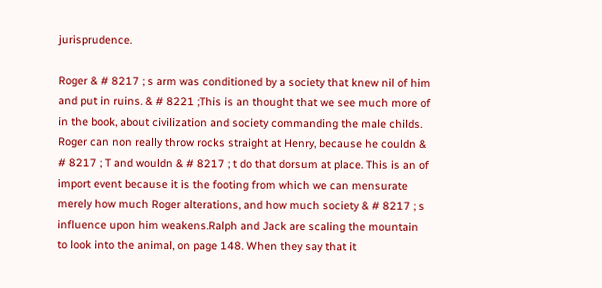jurisprudence.

Roger & # 8217 ; s arm was conditioned by a society that knew nil of him and put in ruins. & # 8221 ;This is an thought that we see much more of in the book, about civilization and society commanding the male childs. Roger can non really throw rocks straight at Henry, because he couldn & # 8217 ; T and wouldn & # 8217 ; t do that dorsum at place. This is an of import event because it is the footing from which we can mensurate merely how much Roger alterations, and how much society & # 8217 ; s influence upon him weakens.Ralph and Jack are scaling the mountain to look into the animal, on page 148. When they say that it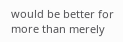would be better for more than merely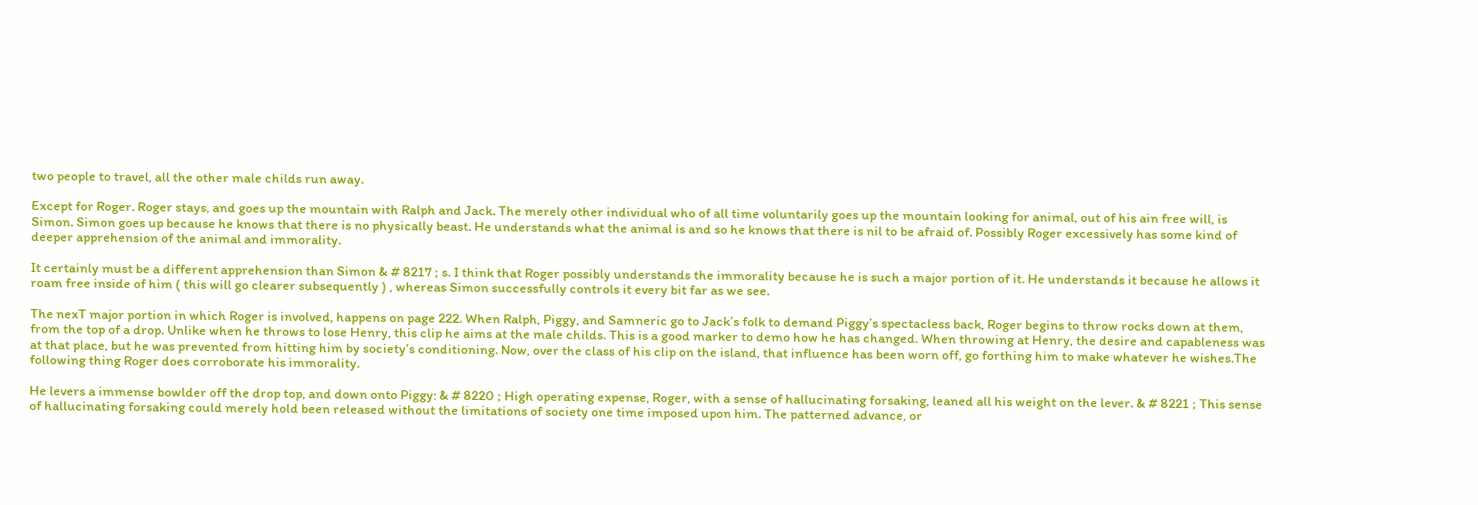two people to travel, all the other male childs run away.

Except for Roger. Roger stays, and goes up the mountain with Ralph and Jack. The merely other individual who of all time voluntarily goes up the mountain looking for animal, out of his ain free will, is Simon. Simon goes up because he knows that there is no physically beast. He understands what the animal is and so he knows that there is nil to be afraid of. Possibly Roger excessively has some kind of deeper apprehension of the animal and immorality.

It certainly must be a different apprehension than Simon & # 8217 ; s. I think that Roger possibly understands the immorality because he is such a major portion of it. He understands it because he allows it roam free inside of him ( this will go clearer subsequently ) , whereas Simon successfully controls it every bit far as we see.

The nexT major portion in which Roger is involved, happens on page 222. When Ralph, Piggy, and Samneric go to Jack’s folk to demand Piggy’s spectacless back, Roger begins to throw rocks down at them, from the top of a drop. Unlike when he throws to lose Henry, this clip he aims at the male childs. This is a good marker to demo how he has changed. When throwing at Henry, the desire and capableness was at that place, but he was prevented from hitting him by society’s conditioning. Now, over the class of his clip on the island, that influence has been worn off, go forthing him to make whatever he wishes.The following thing Roger does corroborate his immorality.

He levers a immense bowlder off the drop top, and down onto Piggy: & # 8220 ; High operating expense, Roger, with a sense of hallucinating forsaking, leaned all his weight on the lever. & # 8221 ; This sense of hallucinating forsaking could merely hold been released without the limitations of society one time imposed upon him. The patterned advance, or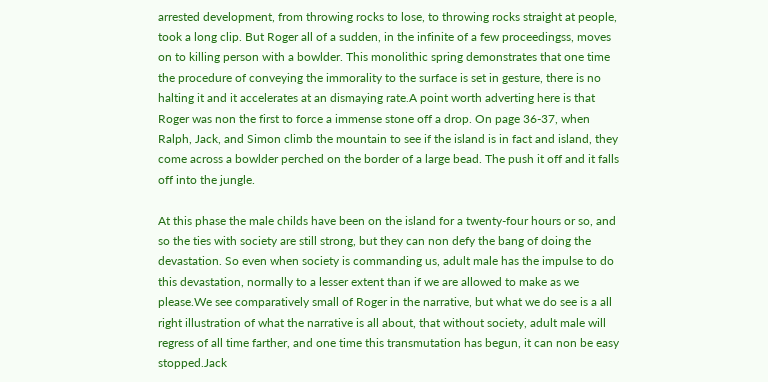arrested development, from throwing rocks to lose, to throwing rocks straight at people, took a long clip. But Roger all of a sudden, in the infinite of a few proceedingss, moves on to killing person with a bowlder. This monolithic spring demonstrates that one time the procedure of conveying the immorality to the surface is set in gesture, there is no halting it and it accelerates at an dismaying rate.A point worth adverting here is that Roger was non the first to force a immense stone off a drop. On page 36-37, when Ralph, Jack, and Simon climb the mountain to see if the island is in fact and island, they come across a bowlder perched on the border of a large bead. The push it off and it falls off into the jungle.

At this phase the male childs have been on the island for a twenty-four hours or so, and so the ties with society are still strong, but they can non defy the bang of doing the devastation. So even when society is commanding us, adult male has the impulse to do this devastation, normally to a lesser extent than if we are allowed to make as we please.We see comparatively small of Roger in the narrative, but what we do see is a all right illustration of what the narrative is all about, that without society, adult male will regress of all time farther, and one time this transmutation has begun, it can non be easy stopped.Jack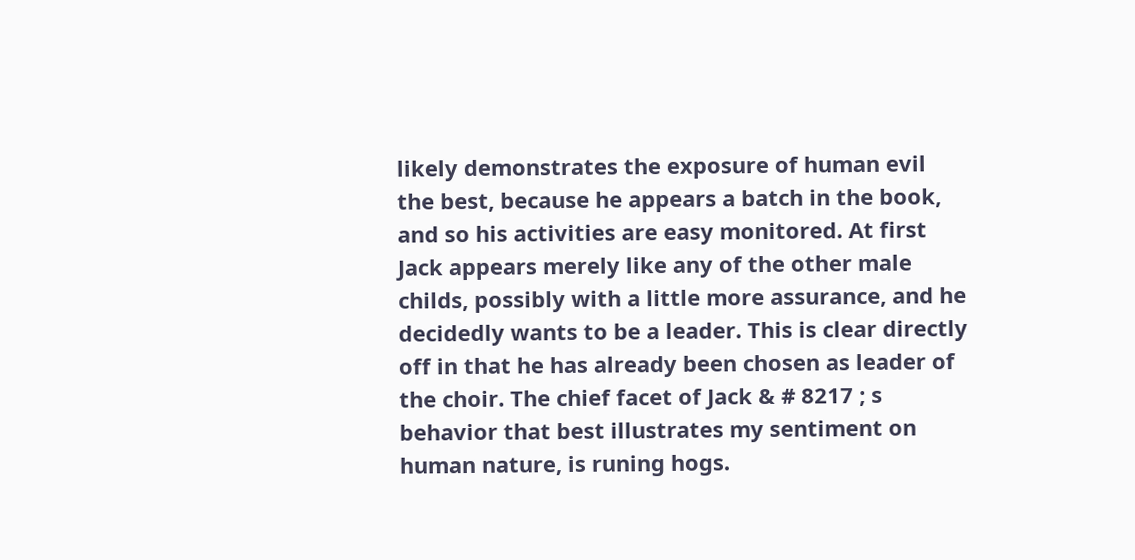likely demonstrates the exposure of human evil the best, because he appears a batch in the book, and so his activities are easy monitored. At first Jack appears merely like any of the other male childs, possibly with a little more assurance, and he decidedly wants to be a leader. This is clear directly off in that he has already been chosen as leader of the choir. The chief facet of Jack & # 8217 ; s behavior that best illustrates my sentiment on human nature, is runing hogs.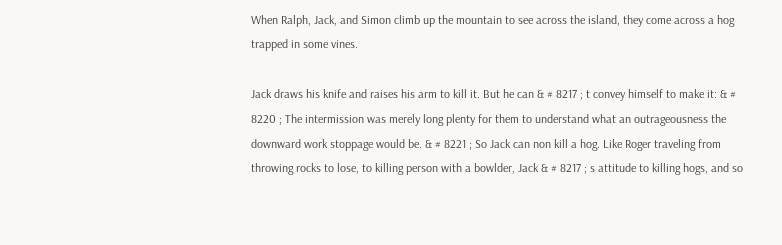When Ralph, Jack, and Simon climb up the mountain to see across the island, they come across a hog trapped in some vines.

Jack draws his knife and raises his arm to kill it. But he can & # 8217 ; t convey himself to make it: & # 8220 ; The intermission was merely long plenty for them to understand what an outrageousness the downward work stoppage would be. & # 8221 ; So Jack can non kill a hog. Like Roger traveling from throwing rocks to lose, to killing person with a bowlder, Jack & # 8217 ; s attitude to killing hogs, and so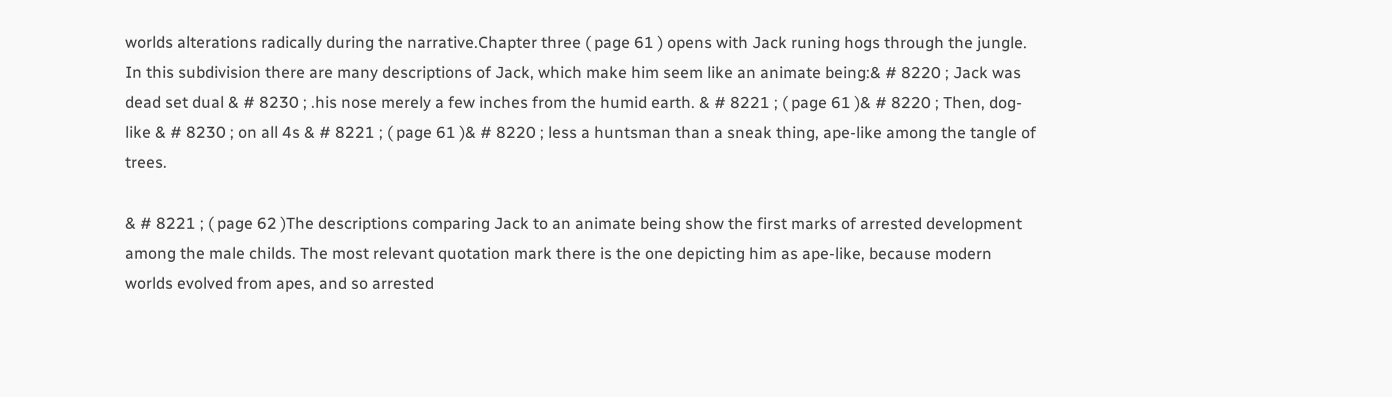worlds alterations radically during the narrative.Chapter three ( page 61 ) opens with Jack runing hogs through the jungle. In this subdivision there are many descriptions of Jack, which make him seem like an animate being:& # 8220 ; Jack was dead set dual & # 8230 ; .his nose merely a few inches from the humid earth. & # 8221 ; ( page 61 )& # 8220 ; Then, dog-like & # 8230 ; on all 4s & # 8221 ; ( page 61 )& # 8220 ; less a huntsman than a sneak thing, ape-like among the tangle of trees.

& # 8221 ; ( page 62 )The descriptions comparing Jack to an animate being show the first marks of arrested development among the male childs. The most relevant quotation mark there is the one depicting him as ape-like, because modern worlds evolved from apes, and so arrested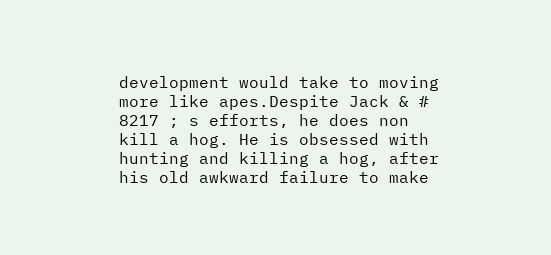development would take to moving more like apes.Despite Jack & # 8217 ; s efforts, he does non kill a hog. He is obsessed with hunting and killing a hog, after his old awkward failure to make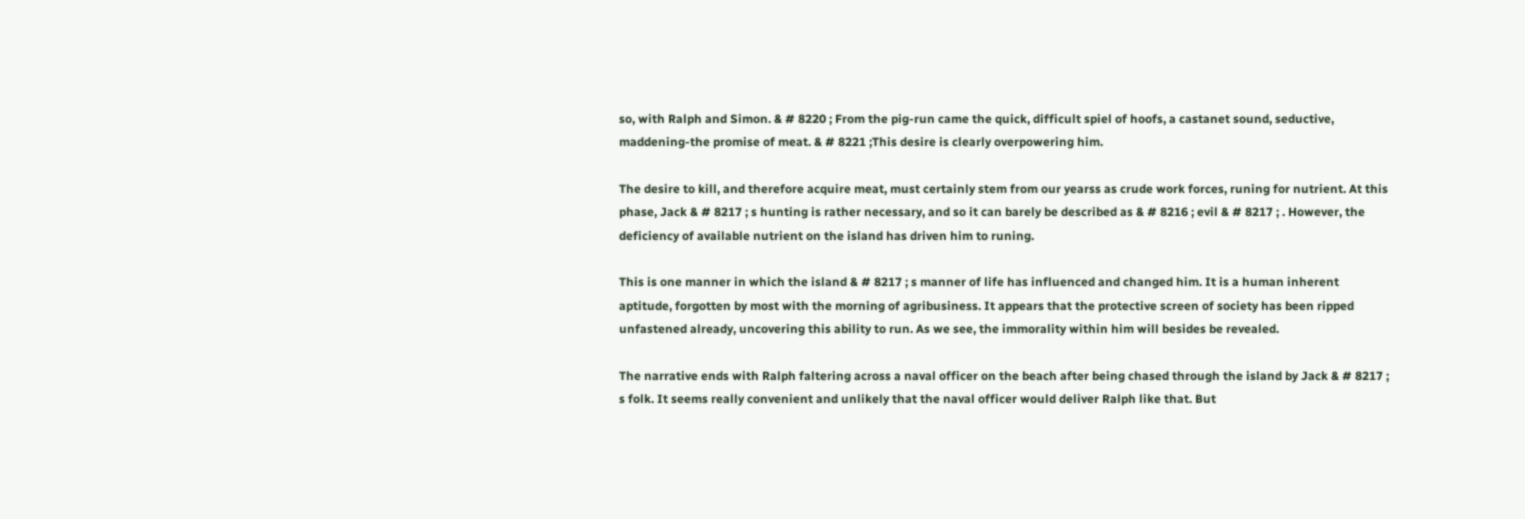so, with Ralph and Simon. & # 8220 ; From the pig-run came the quick, difficult spiel of hoofs, a castanet sound, seductive, maddening-the promise of meat. & # 8221 ;This desire is clearly overpowering him.

The desire to kill, and therefore acquire meat, must certainly stem from our yearss as crude work forces, runing for nutrient. At this phase, Jack & # 8217 ; s hunting is rather necessary, and so it can barely be described as & # 8216 ; evil & # 8217 ; . However, the deficiency of available nutrient on the island has driven him to runing.

This is one manner in which the island & # 8217 ; s manner of life has influenced and changed him. It is a human inherent aptitude, forgotten by most with the morning of agribusiness. It appears that the protective screen of society has been ripped unfastened already, uncovering this ability to run. As we see, the immorality within him will besides be revealed.

The narrative ends with Ralph faltering across a naval officer on the beach after being chased through the island by Jack & # 8217 ; s folk. It seems really convenient and unlikely that the naval officer would deliver Ralph like that. But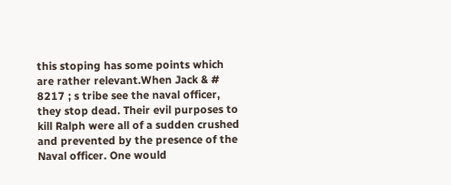this stoping has some points which are rather relevant.When Jack & # 8217 ; s tribe see the naval officer, they stop dead. Their evil purposes to kill Ralph were all of a sudden crushed and prevented by the presence of the Naval officer. One would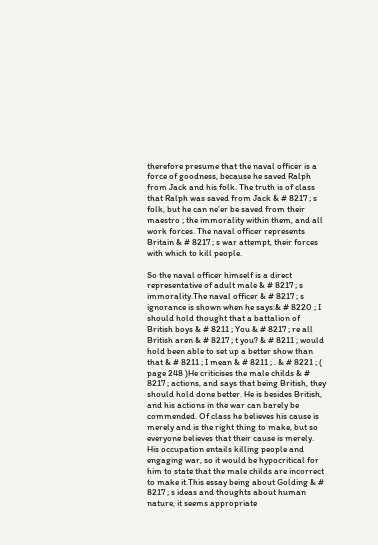therefore presume that the naval officer is a force of goodness, because he saved Ralph from Jack and his folk. The truth is of class that Ralph was saved from Jack & # 8217 ; s folk, but he can ne’er be saved from their maestro ; the immorality within them, and all work forces. The naval officer represents Britain & # 8217 ; s war attempt, their forces with which to kill people.

So the naval officer himself is a direct representative of adult male & # 8217 ; s immorality.The naval officer & # 8217 ; s ignorance is shown when he says:& # 8220 ; I should hold thought that a battalion of British boys & # 8211 ; You & # 8217 ; re all British aren & # 8217 ; t you? & # 8211 ; would hold been able to set up a better show than that & # 8211 ; I mean & # 8211 ; . & # 8221 ; ( page 248 )He criticises the male childs & # 8217 ; actions, and says that being British, they should hold done better. He is besides British, and his actions in the war can barely be commended. Of class he believes his cause is merely and is the right thing to make, but so everyone believes that their cause is merely. His occupation entails killing people and engaging war, so it would be hypocritical for him to state that the male childs are incorrect to make it.This essay being about Golding & # 8217 ; s ideas and thoughts about human nature, it seems appropriate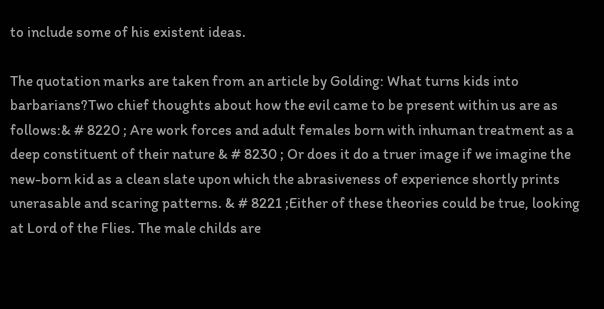to include some of his existent ideas.

The quotation marks are taken from an article by Golding: What turns kids into barbarians?Two chief thoughts about how the evil came to be present within us are as follows:& # 8220 ; Are work forces and adult females born with inhuman treatment as a deep constituent of their nature & # 8230 ; Or does it do a truer image if we imagine the new-born kid as a clean slate upon which the abrasiveness of experience shortly prints unerasable and scaring patterns. & # 8221 ;Either of these theories could be true, looking at Lord of the Flies. The male childs are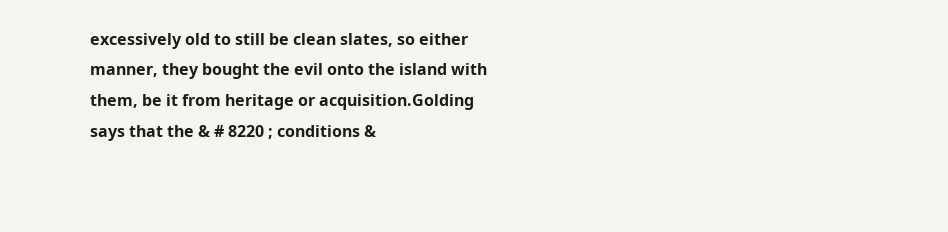excessively old to still be clean slates, so either manner, they bought the evil onto the island with them, be it from heritage or acquisition.Golding says that the & # 8220 ; conditions &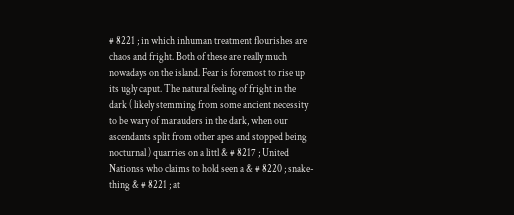# 8221 ; in which inhuman treatment flourishes are chaos and fright. Both of these are really much nowadays on the island. Fear is foremost to rise up its ugly caput. The natural feeling of fright in the dark ( likely stemming from some ancient necessity to be wary of marauders in the dark, when our ascendants split from other apes and stopped being nocturnal ) quarries on a littl & # 8217 ; United Nationss who claims to hold seen a & # 8220 ; snake-thing & # 8221 ; at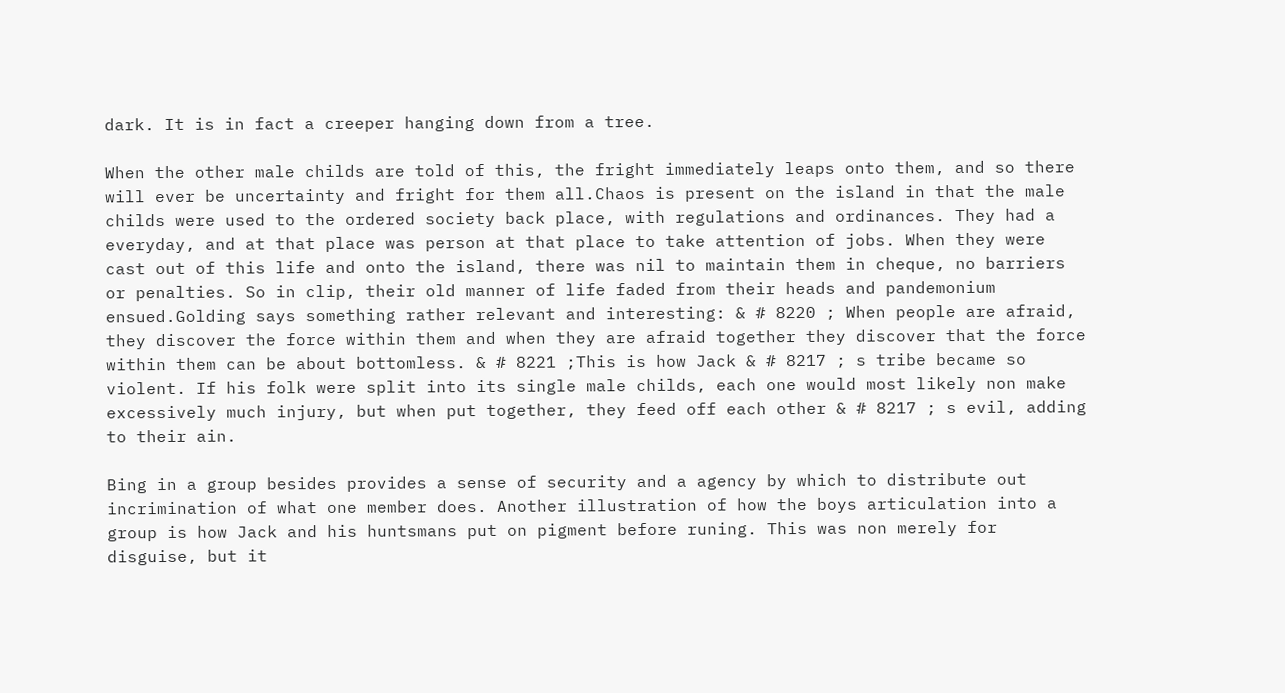dark. It is in fact a creeper hanging down from a tree.

When the other male childs are told of this, the fright immediately leaps onto them, and so there will ever be uncertainty and fright for them all.Chaos is present on the island in that the male childs were used to the ordered society back place, with regulations and ordinances. They had a everyday, and at that place was person at that place to take attention of jobs. When they were cast out of this life and onto the island, there was nil to maintain them in cheque, no barriers or penalties. So in clip, their old manner of life faded from their heads and pandemonium ensued.Golding says something rather relevant and interesting: & # 8220 ; When people are afraid, they discover the force within them and when they are afraid together they discover that the force within them can be about bottomless. & # 8221 ;This is how Jack & # 8217 ; s tribe became so violent. If his folk were split into its single male childs, each one would most likely non make excessively much injury, but when put together, they feed off each other & # 8217 ; s evil, adding to their ain.

Bing in a group besides provides a sense of security and a agency by which to distribute out incrimination of what one member does. Another illustration of how the boys articulation into a group is how Jack and his huntsmans put on pigment before runing. This was non merely for disguise, but it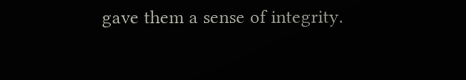gave them a sense of integrity.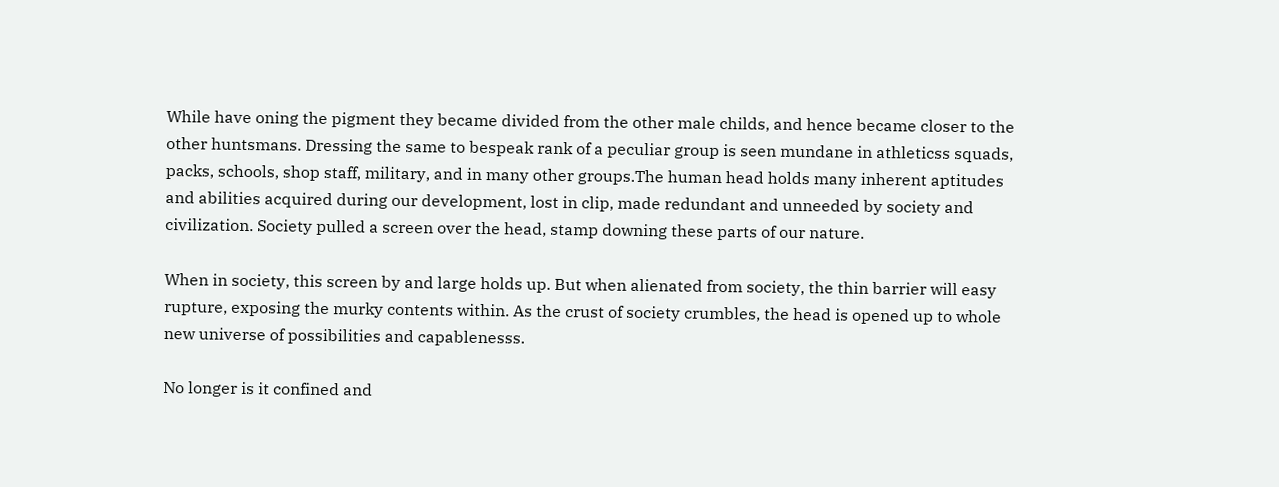While have oning the pigment they became divided from the other male childs, and hence became closer to the other huntsmans. Dressing the same to bespeak rank of a peculiar group is seen mundane in athleticss squads, packs, schools, shop staff, military, and in many other groups.The human head holds many inherent aptitudes and abilities acquired during our development, lost in clip, made redundant and unneeded by society and civilization. Society pulled a screen over the head, stamp downing these parts of our nature.

When in society, this screen by and large holds up. But when alienated from society, the thin barrier will easy rupture, exposing the murky contents within. As the crust of society crumbles, the head is opened up to whole new universe of possibilities and capablenesss.

No longer is it confined and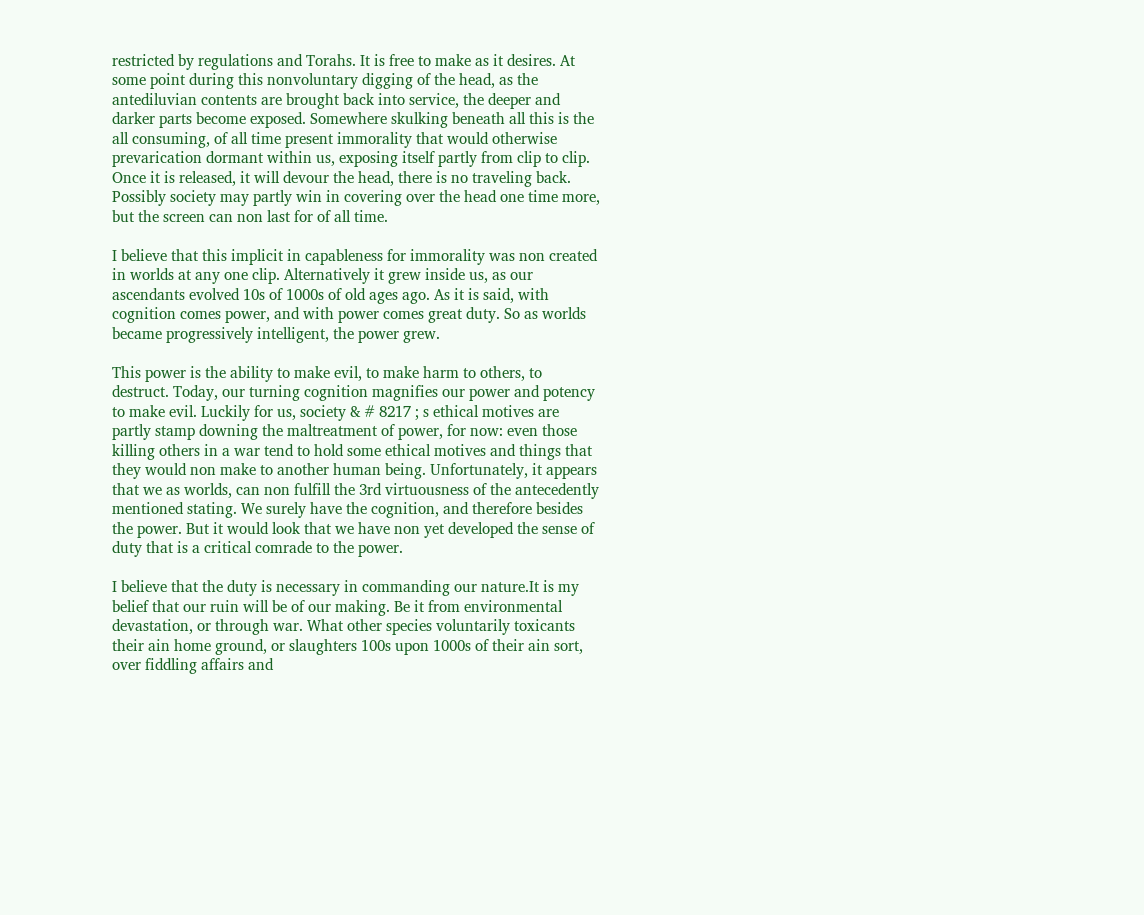restricted by regulations and Torahs. It is free to make as it desires. At some point during this nonvoluntary digging of the head, as the antediluvian contents are brought back into service, the deeper and darker parts become exposed. Somewhere skulking beneath all this is the all consuming, of all time present immorality that would otherwise prevarication dormant within us, exposing itself partly from clip to clip. Once it is released, it will devour the head, there is no traveling back. Possibly society may partly win in covering over the head one time more, but the screen can non last for of all time.

I believe that this implicit in capableness for immorality was non created in worlds at any one clip. Alternatively it grew inside us, as our ascendants evolved 10s of 1000s of old ages ago. As it is said, with cognition comes power, and with power comes great duty. So as worlds became progressively intelligent, the power grew.

This power is the ability to make evil, to make harm to others, to destruct. Today, our turning cognition magnifies our power and potency to make evil. Luckily for us, society & # 8217 ; s ethical motives are partly stamp downing the maltreatment of power, for now: even those killing others in a war tend to hold some ethical motives and things that they would non make to another human being. Unfortunately, it appears that we as worlds, can non fulfill the 3rd virtuousness of the antecedently mentioned stating. We surely have the cognition, and therefore besides the power. But it would look that we have non yet developed the sense of duty that is a critical comrade to the power.

I believe that the duty is necessary in commanding our nature.It is my belief that our ruin will be of our making. Be it from environmental devastation, or through war. What other species voluntarily toxicants their ain home ground, or slaughters 100s upon 1000s of their ain sort, over fiddling affairs and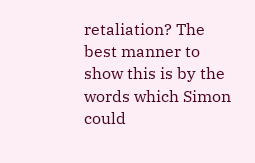retaliation? The best manner to show this is by the words which Simon could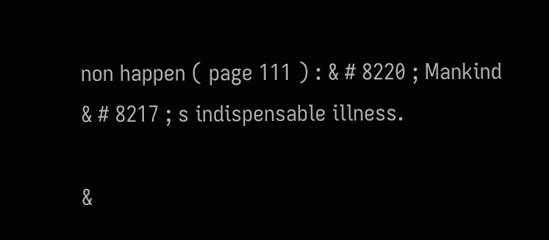non happen ( page 111 ) : & # 8220 ; Mankind & # 8217 ; s indispensable illness.

&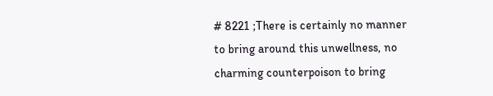# 8221 ;There is certainly no manner to bring around this unwellness, no charming counterpoison to bring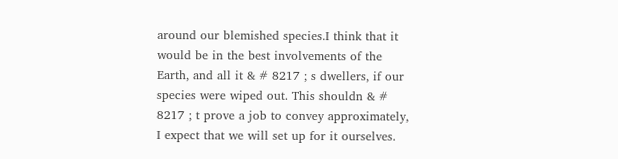around our blemished species.I think that it would be in the best involvements of the Earth, and all it & # 8217 ; s dwellers, if our species were wiped out. This shouldn & # 8217 ; t prove a job to convey approximately, I expect that we will set up for it ourselves.